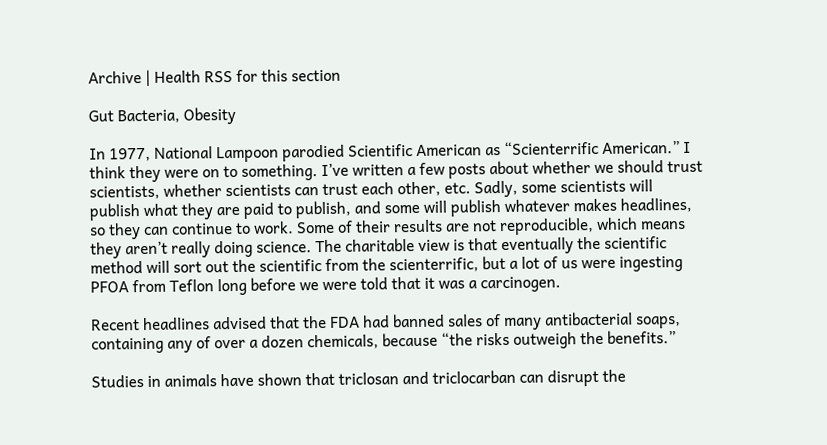Archive | Health RSS for this section

Gut Bacteria, Obesity

In 1977, National Lampoon parodied Scientific American as “Scienterrific American.” I think they were on to something. I’ve written a few posts about whether we should trust scientists, whether scientists can trust each other, etc. Sadly, some scientists will publish what they are paid to publish, and some will publish whatever makes headlines, so they can continue to work. Some of their results are not reproducible, which means they aren’t really doing science. The charitable view is that eventually the scientific method will sort out the scientific from the scienterrific, but a lot of us were ingesting PFOA from Teflon long before we were told that it was a carcinogen.

Recent headlines advised that the FDA had banned sales of many antibacterial soaps, containing any of over a dozen chemicals, because “the risks outweigh the benefits.”

Studies in animals have shown that triclosan and triclocarban can disrupt the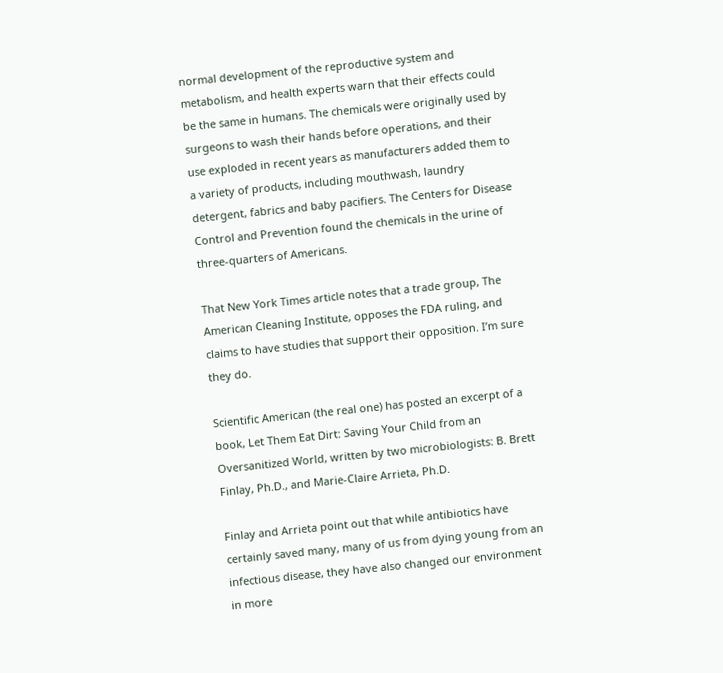normal development of the reproductive system and metabolism, and health experts warn that their effects could be the same in humans. The chemicals were originally used by surgeons to wash their hands before operations, and their use exploded in recent years as manufacturers added them to a variety of products, including mouthwash, laundry detergent, fabrics and baby pacifiers. The Centers for Disease Control and Prevention found the chemicals in the urine of three-quarters of Americans.

That New York Times article notes that a trade group, The American Cleaning Institute, opposes the FDA ruling, and claims to have studies that support their opposition. I’m sure they do.

Scientific American (the real one) has posted an excerpt of a book, Let Them Eat Dirt: Saving Your Child from an Oversanitized World, written by two microbiologists: B. Brett Finlay, Ph.D., and Marie-Claire Arrieta, Ph.D.

Finlay and Arrieta point out that while antibiotics have certainly saved many, many of us from dying young from an infectious disease, they have also changed our environment in more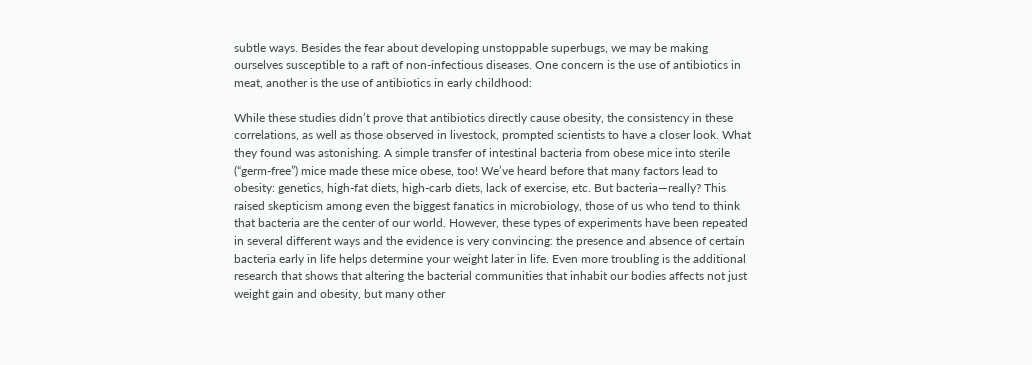subtle ways. Besides the fear about developing unstoppable superbugs, we may be making ourselves susceptible to a raft of non-infectious diseases. One concern is the use of antibiotics in meat, another is the use of antibiotics in early childhood:

While these studies didn’t prove that antibiotics directly cause obesity, the consistency in these correlations, as well as those observed in livestock, prompted scientists to have a closer look. What they found was astonishing. A simple transfer of intestinal bacteria from obese mice into sterile (“germ-free”) mice made these mice obese, too! We’ve heard before that many factors lead to obesity: genetics, high-fat diets, high-carb diets, lack of exercise, etc. But bacteria—really? This raised skepticism among even the biggest fanatics in microbiology, those of us who tend to think that bacteria are the center of our world. However, these types of experiments have been repeated in several different ways and the evidence is very convincing: the presence and absence of certain bacteria early in life helps determine your weight later in life. Even more troubling is the additional research that shows that altering the bacterial communities that inhabit our bodies affects not just weight gain and obesity, but many other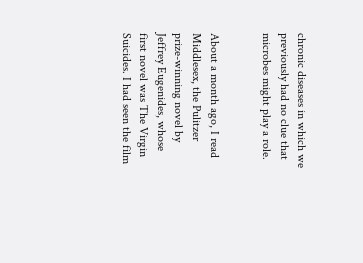chronic diseases in which we previously had no clue that microbes might play a role.


About a month ago, I read Middlesex, the Pulitzer prize-winning novel by Jeffrey Eugenides, whose first novel was The Virgin Suicides. I had seen the film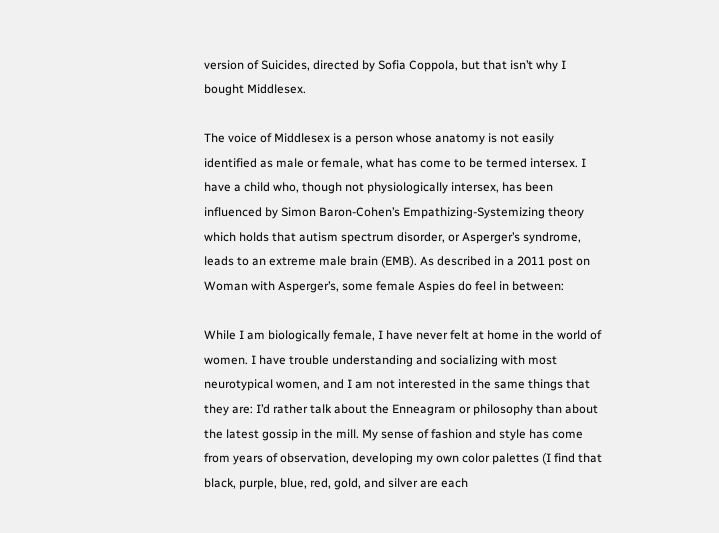version of Suicides, directed by Sofia Coppola, but that isn’t why I bought Middlesex.

The voice of Middlesex is a person whose anatomy is not easily identified as male or female, what has come to be termed intersex. I have a child who, though not physiologically intersex, has been influenced by Simon Baron-Cohen’s Empathizing-Systemizing theory which holds that autism spectrum disorder, or Asperger’s syndrome, leads to an extreme male brain (EMB). As described in a 2011 post on Woman with Asperger’s, some female Aspies do feel in between:

While I am biologically female, I have never felt at home in the world of women. I have trouble understanding and socializing with most neurotypical women, and I am not interested in the same things that they are: I’d rather talk about the Enneagram or philosophy than about the latest gossip in the mill. My sense of fashion and style has come from years of observation, developing my own color palettes (I find that black, purple, blue, red, gold, and silver are each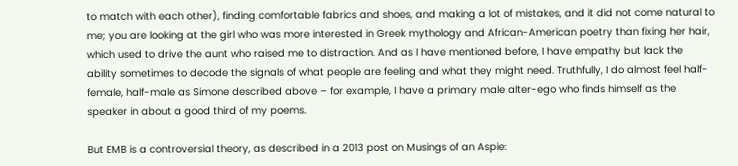to match with each other), finding comfortable fabrics and shoes, and making a lot of mistakes, and it did not come natural to me; you are looking at the girl who was more interested in Greek mythology and African-American poetry than fixing her hair, which used to drive the aunt who raised me to distraction. And as I have mentioned before, I have empathy but lack the ability sometimes to decode the signals of what people are feeling and what they might need. Truthfully, I do almost feel half-female, half-male as Simone described above – for example, I have a primary male alter-ego who finds himself as the speaker in about a good third of my poems.

But EMB is a controversial theory, as described in a 2013 post on Musings of an Aspie: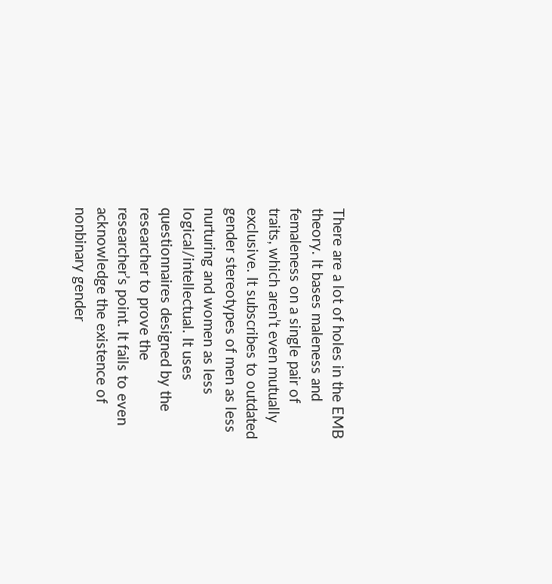There are a lot of holes in the EMB theory. It bases maleness and femaleness on a single pair of traits, which aren’t even mutually exclusive. It subscribes to outdated gender stereotypes of men as less nurturing and women as less logical/intellectual. It uses questionnaires designed by the researcher to prove the researcher’s point. It fails to even acknowledge the existence of nonbinary gender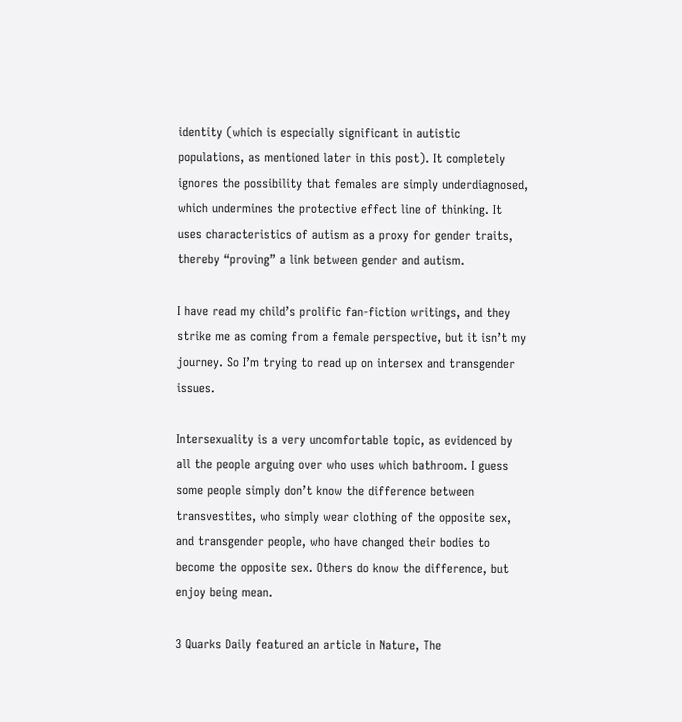identity (which is especially significant in autistic populations, as mentioned later in this post). It completely ignores the possibility that females are simply underdiagnosed, which undermines the protective effect line of thinking. It uses characteristics of autism as a proxy for gender traits, thereby “proving” a link between gender and autism.

I have read my child’s prolific fan-fiction writings, and they strike me as coming from a female perspective, but it isn’t my journey. So I’m trying to read up on intersex and transgender issues.

Intersexuality is a very uncomfortable topic, as evidenced by all the people arguing over who uses which bathroom. I guess some people simply don’t know the difference between transvestites, who simply wear clothing of the opposite sex, and transgender people, who have changed their bodies to become the opposite sex. Others do know the difference, but enjoy being mean.

3 Quarks Daily featured an article in Nature, The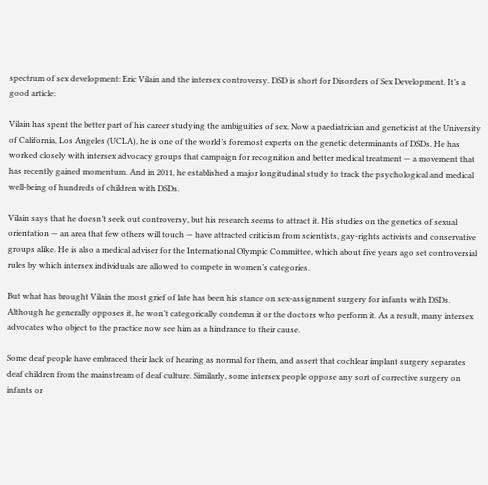spectrum of sex development: Eric Vilain and the intersex controversy. DSD is short for Disorders of Sex Development. It’s a good article:

Vilain has spent the better part of his career studying the ambiguities of sex. Now a paediatrician and geneticist at the University of California, Los Angeles (UCLA), he is one of the world’s foremost experts on the genetic determinants of DSDs. He has worked closely with intersex advocacy groups that campaign for recognition and better medical treatment — a movement that has recently gained momentum. And in 2011, he established a major longitudinal study to track the psychological and medical well-being of hundreds of children with DSDs.

Vilain says that he doesn’t seek out controversy, but his research seems to attract it. His studies on the genetics of sexual orientation — an area that few others will touch — have attracted criticism from scientists, gay-rights activists and conservative groups alike. He is also a medical adviser for the International Olympic Committee, which about five years ago set controversial rules by which intersex individuals are allowed to compete in women’s categories.

But what has brought Vilain the most grief of late has been his stance on sex-assignment surgery for infants with DSDs. Although he generally opposes it, he won’t categorically condemn it or the doctors who perform it. As a result, many intersex advocates who object to the practice now see him as a hindrance to their cause.

Some deaf people have embraced their lack of hearing as normal for them, and assert that cochlear implant surgery separates deaf children from the mainstream of deaf culture. Similarly, some intersex people oppose any sort of corrective surgery on infants or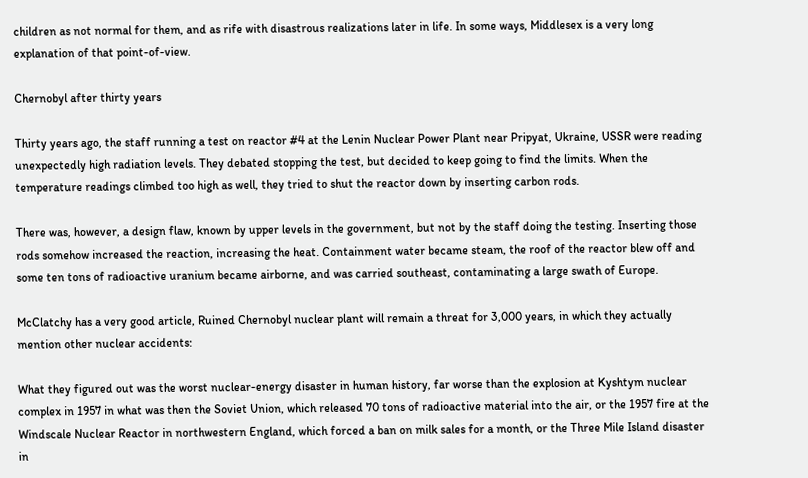children as not normal for them, and as rife with disastrous realizations later in life. In some ways, Middlesex is a very long explanation of that point-of-view.

Chernobyl after thirty years

Thirty years ago, the staff running a test on reactor #4 at the Lenin Nuclear Power Plant near Pripyat, Ukraine, USSR were reading unexpectedly high radiation levels. They debated stopping the test, but decided to keep going to find the limits. When the temperature readings climbed too high as well, they tried to shut the reactor down by inserting carbon rods.

There was, however, a design flaw, known by upper levels in the government, but not by the staff doing the testing. Inserting those rods somehow increased the reaction, increasing the heat. Containment water became steam, the roof of the reactor blew off and some ten tons of radioactive uranium became airborne, and was carried southeast, contaminating a large swath of Europe.

McClatchy has a very good article, Ruined Chernobyl nuclear plant will remain a threat for 3,000 years, in which they actually mention other nuclear accidents:

What they figured out was the worst nuclear-energy disaster in human history, far worse than the explosion at Kyshtym nuclear complex in 1957 in what was then the Soviet Union, which released 70 tons of radioactive material into the air, or the 1957 fire at the Windscale Nuclear Reactor in northwestern England, which forced a ban on milk sales for a month, or the Three Mile Island disaster in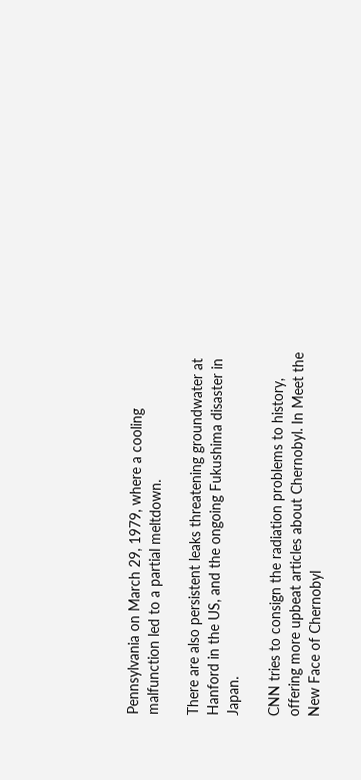Pennsylvania on March 29, 1979, where a cooling malfunction led to a partial meltdown.

There are also persistent leaks threatening groundwater at Hanford in the US, and the ongoing Fukushima disaster in Japan.

CNN tries to consign the radiation problems to history, offering more upbeat articles about Chernobyl. In Meet the New Face of Chernobyl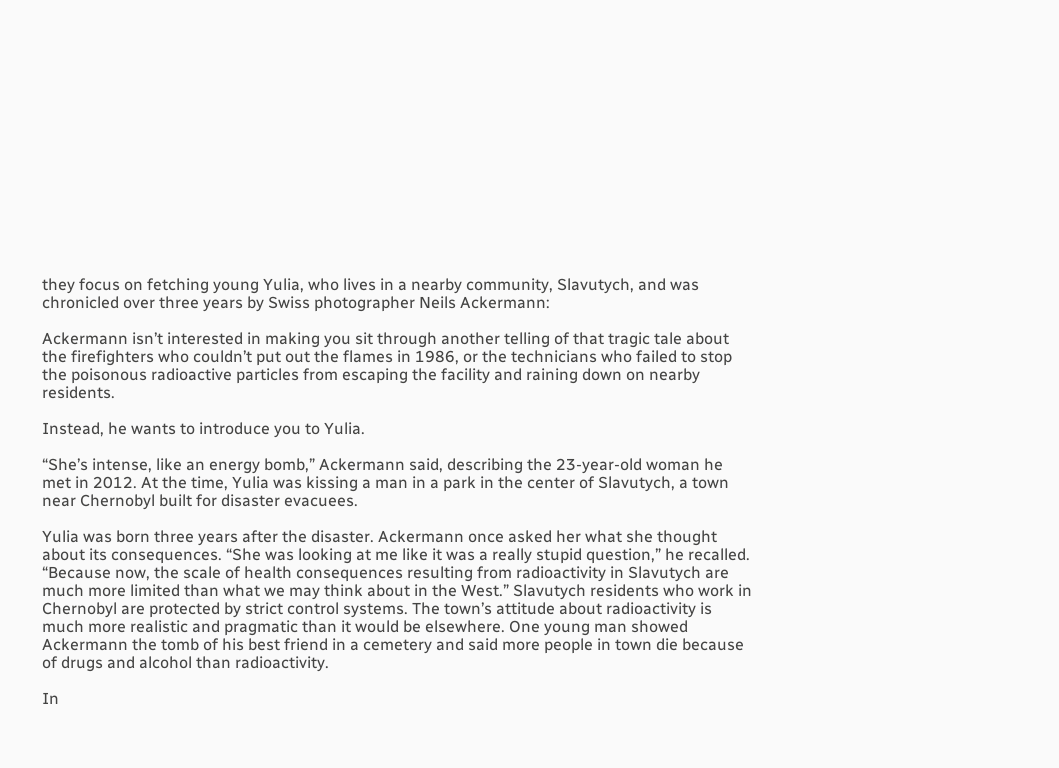they focus on fetching young Yulia, who lives in a nearby community, Slavutych, and was chronicled over three years by Swiss photographer Neils Ackermann:

Ackermann isn’t interested in making you sit through another telling of that tragic tale about the firefighters who couldn’t put out the flames in 1986, or the technicians who failed to stop the poisonous radioactive particles from escaping the facility and raining down on nearby residents.

Instead, he wants to introduce you to Yulia.

“She’s intense, like an energy bomb,” Ackermann said, describing the 23-year-old woman he met in 2012. At the time, Yulia was kissing a man in a park in the center of Slavutych, a town near Chernobyl built for disaster evacuees.

Yulia was born three years after the disaster. Ackermann once asked her what she thought about its consequences. “She was looking at me like it was a really stupid question,” he recalled. “Because now, the scale of health consequences resulting from radioactivity in Slavutych are much more limited than what we may think about in the West.” Slavutych residents who work in Chernobyl are protected by strict control systems. The town’s attitude about radioactivity is much more realistic and pragmatic than it would be elsewhere. One young man showed Ackermann the tomb of his best friend in a cemetery and said more people in town die because of drugs and alcohol than radioactivity.

In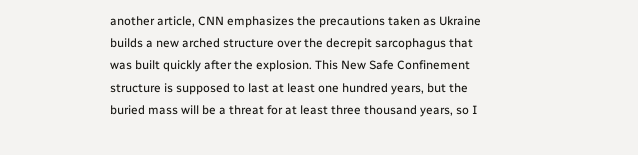another article, CNN emphasizes the precautions taken as Ukraine builds a new arched structure over the decrepit sarcophagus that was built quickly after the explosion. This New Safe Confinement structure is supposed to last at least one hundred years, but the buried mass will be a threat for at least three thousand years, so I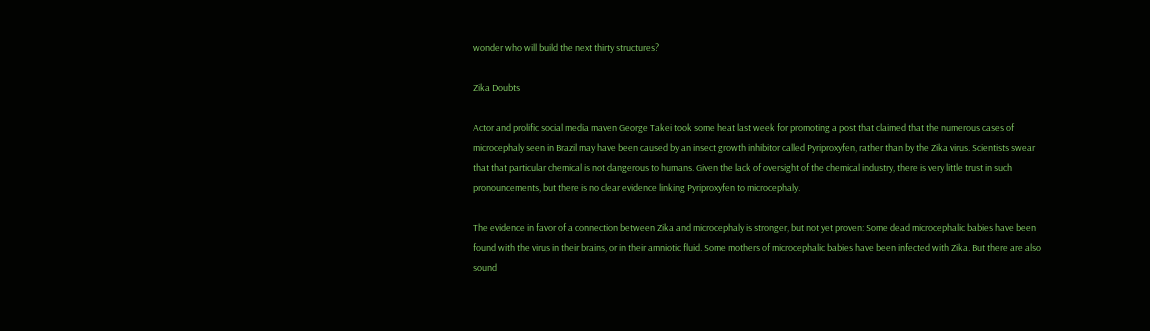wonder who will build the next thirty structures?

Zika Doubts

Actor and prolific social media maven George Takei took some heat last week for promoting a post that claimed that the numerous cases of microcephaly seen in Brazil may have been caused by an insect growth inhibitor called Pyriproxyfen, rather than by the Zika virus. Scientists swear that that particular chemical is not dangerous to humans. Given the lack of oversight of the chemical industry, there is very little trust in such pronouncements, but there is no clear evidence linking Pyriproxyfen to microcephaly.

The evidence in favor of a connection between Zika and microcephaly is stronger, but not yet proven: Some dead microcephalic babies have been found with the virus in their brains, or in their amniotic fluid. Some mothers of microcephalic babies have been infected with Zika. But there are also sound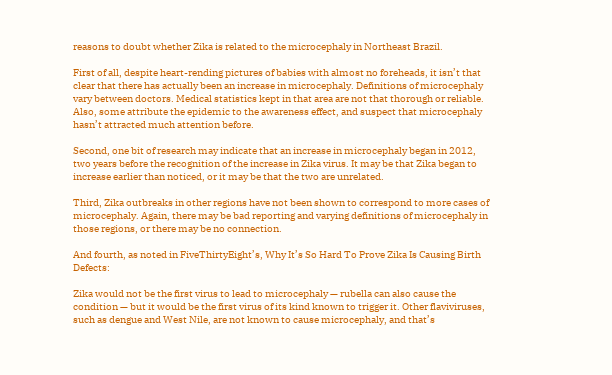reasons to doubt whether Zika is related to the microcephaly in Northeast Brazil.

First of all, despite heart-rending pictures of babies with almost no foreheads, it isn’t that clear that there has actually been an increase in microcephaly. Definitions of microcephaly vary between doctors. Medical statistics kept in that area are not that thorough or reliable. Also, some attribute the epidemic to the awareness effect, and suspect that microcephaly hasn’t attracted much attention before.

Second, one bit of research may indicate that an increase in microcephaly began in 2012, two years before the recognition of the increase in Zika virus. It may be that Zika began to increase earlier than noticed, or it may be that the two are unrelated.

Third, Zika outbreaks in other regions have not been shown to correspond to more cases of microcephaly. Again, there may be bad reporting and varying definitions of microcephaly in those regions, or there may be no connection.

And fourth, as noted in FiveThirtyEight’s, Why It’s So Hard To Prove Zika Is Causing Birth Defects:

Zika would not be the first virus to lead to microcephaly — rubella can also cause the condition — but it would be the first virus of its kind known to trigger it. Other flaviviruses, such as dengue and West Nile, are not known to cause microcephaly, and that’s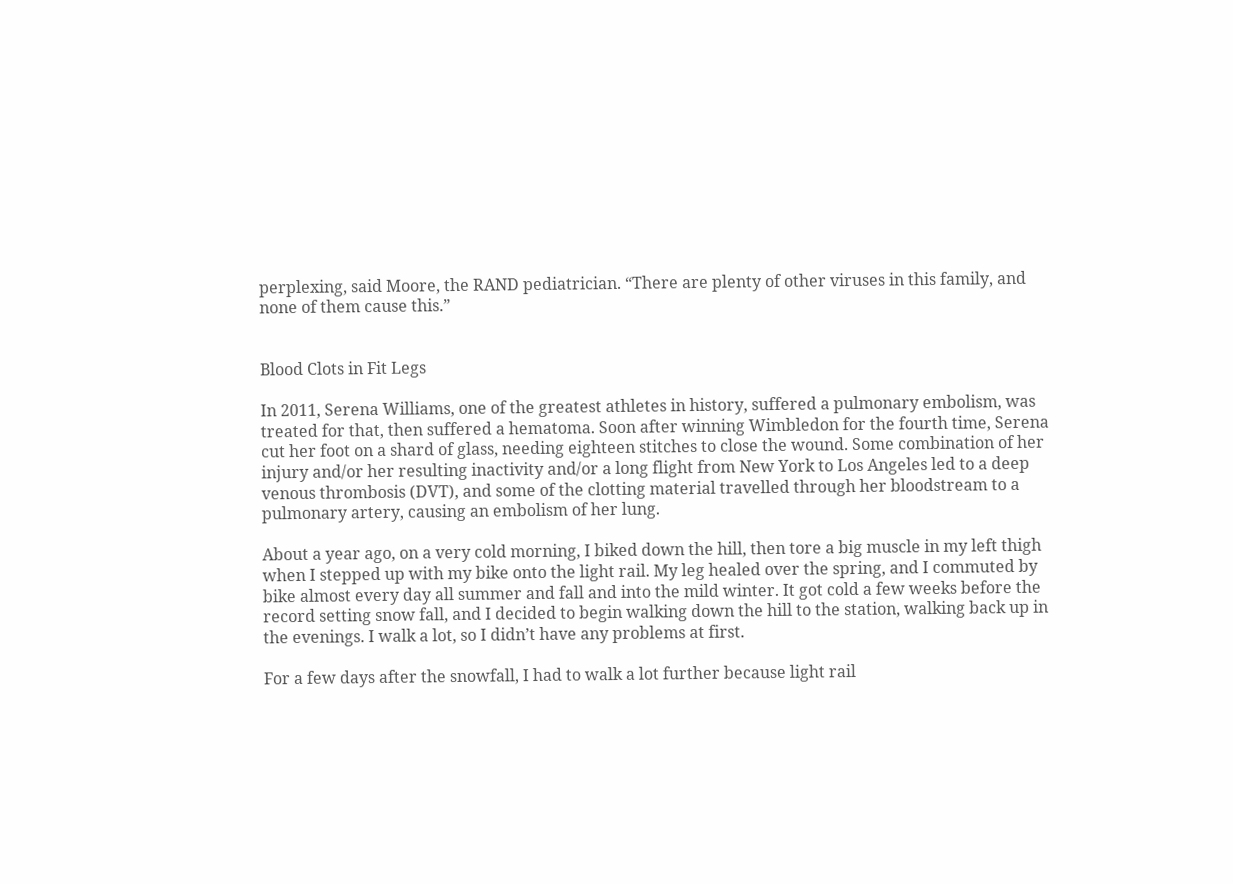perplexing, said Moore, the RAND pediatrician. “There are plenty of other viruses in this family, and none of them cause this.”


Blood Clots in Fit Legs

In 2011, Serena Williams, one of the greatest athletes in history, suffered a pulmonary embolism, was treated for that, then suffered a hematoma. Soon after winning Wimbledon for the fourth time, Serena cut her foot on a shard of glass, needing eighteen stitches to close the wound. Some combination of her injury and/or her resulting inactivity and/or a long flight from New York to Los Angeles led to a deep venous thrombosis (DVT), and some of the clotting material travelled through her bloodstream to a pulmonary artery, causing an embolism of her lung.

About a year ago, on a very cold morning, I biked down the hill, then tore a big muscle in my left thigh when I stepped up with my bike onto the light rail. My leg healed over the spring, and I commuted by bike almost every day all summer and fall and into the mild winter. It got cold a few weeks before the record setting snow fall, and I decided to begin walking down the hill to the station, walking back up in the evenings. I walk a lot, so I didn’t have any problems at first.

For a few days after the snowfall, I had to walk a lot further because light rail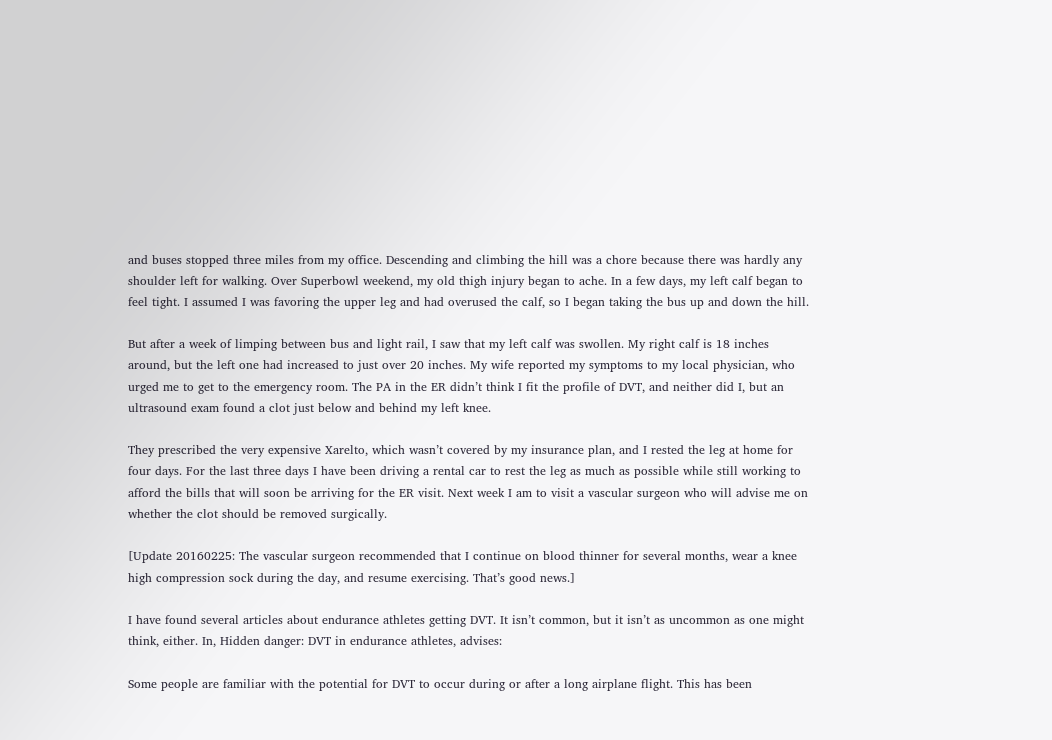and buses stopped three miles from my office. Descending and climbing the hill was a chore because there was hardly any shoulder left for walking. Over Superbowl weekend, my old thigh injury began to ache. In a few days, my left calf began to feel tight. I assumed I was favoring the upper leg and had overused the calf, so I began taking the bus up and down the hill.

But after a week of limping between bus and light rail, I saw that my left calf was swollen. My right calf is 18 inches around, but the left one had increased to just over 20 inches. My wife reported my symptoms to my local physician, who urged me to get to the emergency room. The PA in the ER didn’t think I fit the profile of DVT, and neither did I, but an ultrasound exam found a clot just below and behind my left knee.

They prescribed the very expensive Xarelto, which wasn’t covered by my insurance plan, and I rested the leg at home for four days. For the last three days I have been driving a rental car to rest the leg as much as possible while still working to afford the bills that will soon be arriving for the ER visit. Next week I am to visit a vascular surgeon who will advise me on whether the clot should be removed surgically.

[Update 20160225: The vascular surgeon recommended that I continue on blood thinner for several months, wear a knee high compression sock during the day, and resume exercising. That’s good news.]

I have found several articles about endurance athletes getting DVT. It isn’t common, but it isn’t as uncommon as one might think, either. In, Hidden danger: DVT in endurance athletes, advises:

Some people are familiar with the potential for DVT to occur during or after a long airplane flight. This has been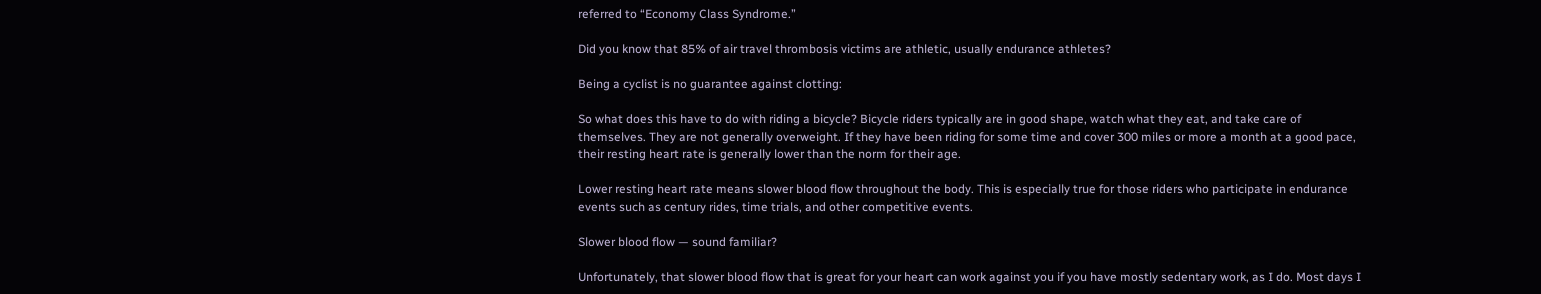referred to “Economy Class Syndrome.”

Did you know that 85% of air travel thrombosis victims are athletic, usually endurance athletes?

Being a cyclist is no guarantee against clotting:

So what does this have to do with riding a bicycle? Bicycle riders typically are in good shape, watch what they eat, and take care of themselves. They are not generally overweight. If they have been riding for some time and cover 300 miles or more a month at a good pace, their resting heart rate is generally lower than the norm for their age.

Lower resting heart rate means slower blood flow throughout the body. This is especially true for those riders who participate in endurance events such as century rides, time trials, and other competitive events.

Slower blood flow — sound familiar?

Unfortunately, that slower blood flow that is great for your heart can work against you if you have mostly sedentary work, as I do. Most days I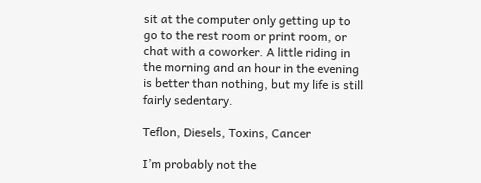sit at the computer only getting up to go to the rest room or print room, or chat with a coworker. A little riding in the morning and an hour in the evening is better than nothing, but my life is still fairly sedentary.

Teflon, Diesels, Toxins, Cancer

I’m probably not the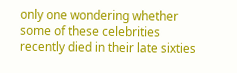only one wondering whether some of these celebrities recently died in their late sixties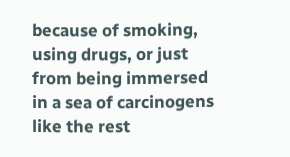because of smoking, using drugs, or just from being immersed in a sea of carcinogens like the rest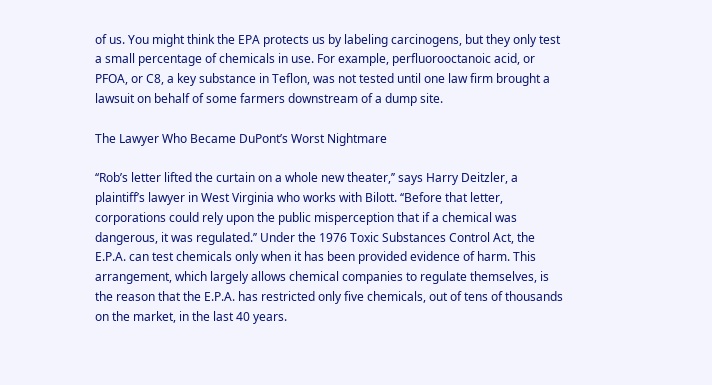of us. You might think the EPA protects us by labeling carcinogens, but they only test a small percentage of chemicals in use. For example, perfluorooctanoic acid, or PFOA, or C8, a key substance in Teflon, was not tested until one law firm brought a lawsuit on behalf of some farmers downstream of a dump site.

The Lawyer Who Became DuPont’s Worst Nightmare

‘‘Rob’s letter lifted the curtain on a whole new theater,’’ says Harry Deitzler, a plaintiff’s lawyer in West Virginia who works with Bilott. ‘‘Before that letter, corporations could rely upon the public misperception that if a chemical was dangerous, it was regulated.’’ Under the 1976 Toxic Substances Control Act, the E.P.A. can test chemicals only when it has been provided evidence of harm. This arrangement, which largely allows chemical companies to regulate themselves, is the reason that the E.P.A. has restricted only five chemicals, out of tens of thousands on the market, in the last 40 years.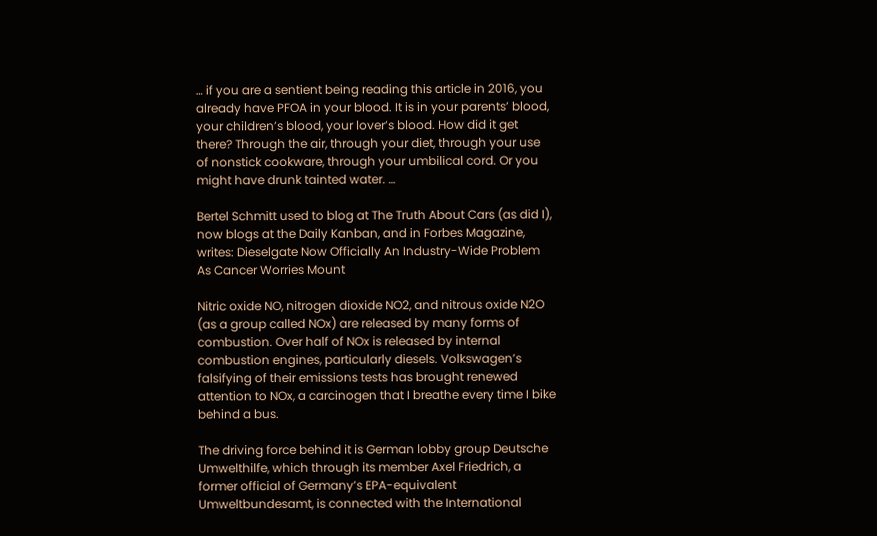… if you are a sentient being reading this article in 2016, you already have PFOA in your blood. It is in your parents’ blood, your children’s blood, your lover’s blood. How did it get there? Through the air, through your diet, through your use of nonstick cookware, through your umbilical cord. Or you might have drunk tainted water. …

Bertel Schmitt used to blog at The Truth About Cars (as did I), now blogs at the Daily Kanban, and in Forbes Magazine, writes: Dieselgate Now Officially An Industry-Wide Problem As Cancer Worries Mount

Nitric oxide NO, nitrogen dioxide NO2, and nitrous oxide N2O (as a group called NOx) are released by many forms of combustion. Over half of NOx is released by internal combustion engines, particularly diesels. Volkswagen’s falsifying of their emissions tests has brought renewed attention to NOx, a carcinogen that I breathe every time I bike behind a bus.

The driving force behind it is German lobby group Deutsche Umwelthilfe, which through its member Axel Friedrich, a former official of Germany’s EPA-equivalent Umweltbundesamt, is connected with the International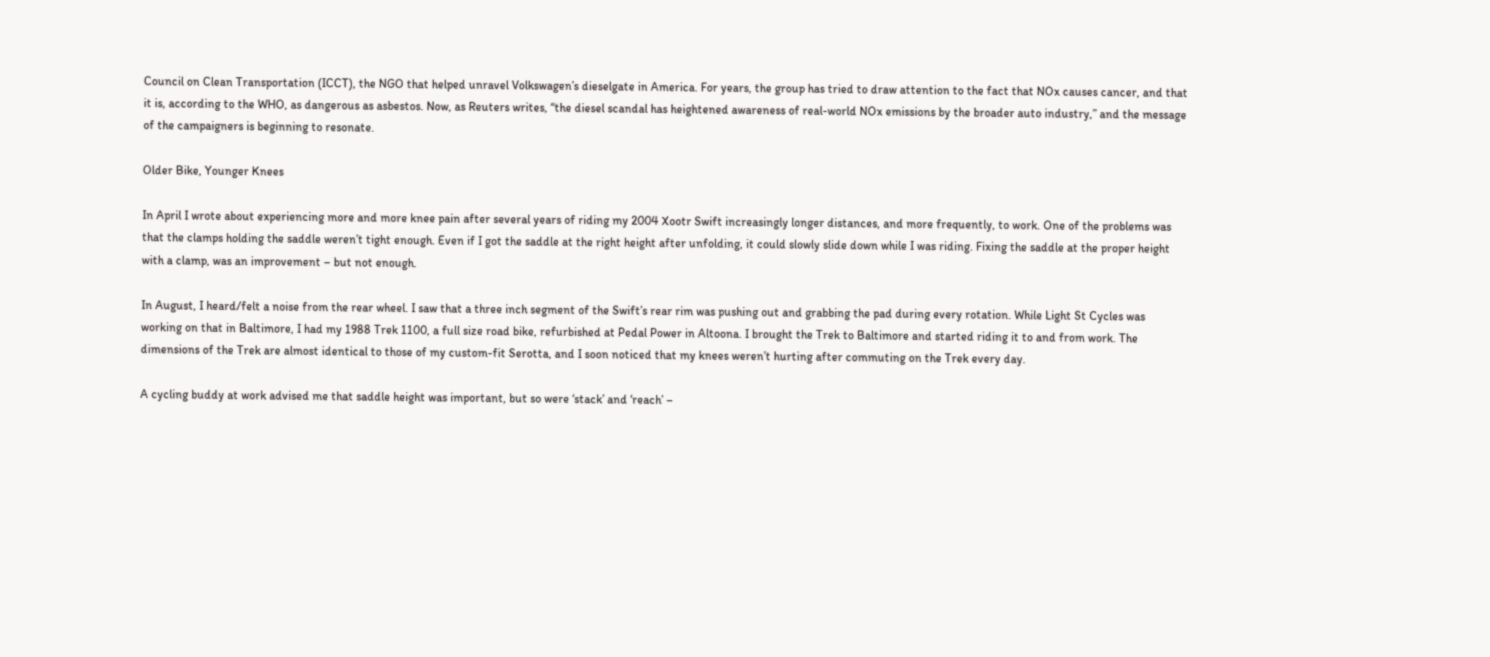Council on Clean Transportation (ICCT), the NGO that helped unravel Volkswagen’s dieselgate in America. For years, the group has tried to draw attention to the fact that NOx causes cancer, and that it is, according to the WHO, as dangerous as asbestos. Now, as Reuters writes, “the diesel scandal has heightened awareness of real-world NOx emissions by the broader auto industry,” and the message of the campaigners is beginning to resonate.

Older Bike, Younger Knees

In April I wrote about experiencing more and more knee pain after several years of riding my 2004 Xootr Swift increasingly longer distances, and more frequently, to work. One of the problems was that the clamps holding the saddle weren’t tight enough. Even if I got the saddle at the right height after unfolding, it could slowly slide down while I was riding. Fixing the saddle at the proper height with a clamp, was an improvement – but not enough.

In August, I heard/felt a noise from the rear wheel. I saw that a three inch segment of the Swift’s rear rim was pushing out and grabbing the pad during every rotation. While Light St Cycles was working on that in Baltimore, I had my 1988 Trek 1100, a full size road bike, refurbished at Pedal Power in Altoona. I brought the Trek to Baltimore and started riding it to and from work. The dimensions of the Trek are almost identical to those of my custom-fit Serotta, and I soon noticed that my knees weren’t hurting after commuting on the Trek every day.

A cycling buddy at work advised me that saddle height was important, but so were ‘stack’ and ‘reach’ –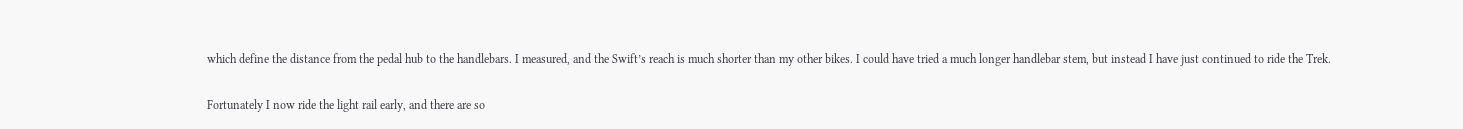which define the distance from the pedal hub to the handlebars. I measured, and the Swift’s reach is much shorter than my other bikes. I could have tried a much longer handlebar stem, but instead I have just continued to ride the Trek.

Fortunately I now ride the light rail early, and there are so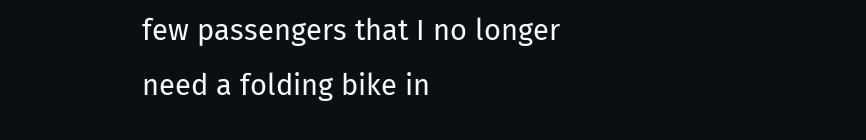few passengers that I no longer need a folding bike in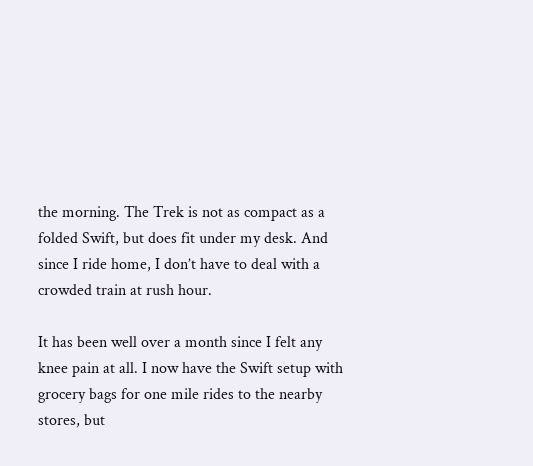the morning. The Trek is not as compact as a folded Swift, but does fit under my desk. And since I ride home, I don’t have to deal with a crowded train at rush hour.

It has been well over a month since I felt any knee pain at all. I now have the Swift setup with grocery bags for one mile rides to the nearby stores, but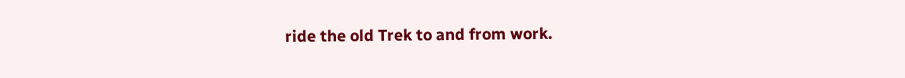ride the old Trek to and from work.